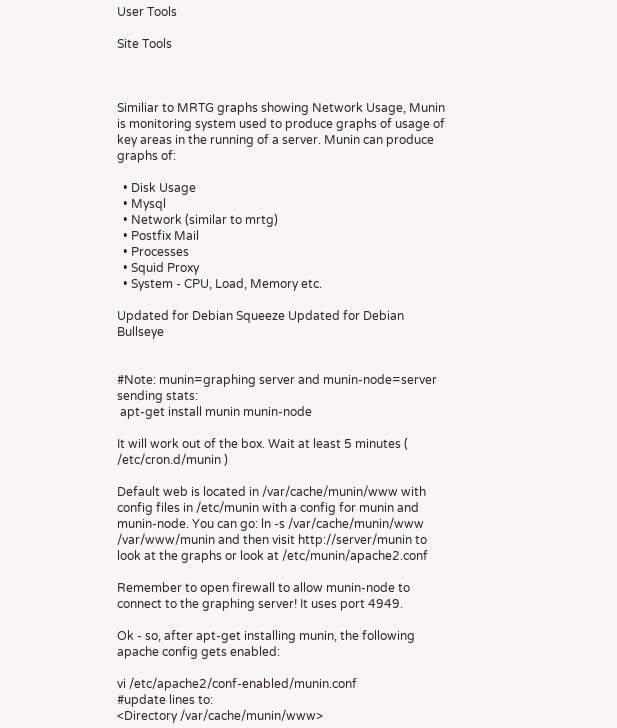User Tools

Site Tools



Similiar to MRTG graphs showing Network Usage, Munin is monitoring system used to produce graphs of usage of key areas in the running of a server. Munin can produce graphs of:

  • Disk Usage
  • Mysql
  • Network (similar to mrtg)
  • Postfix Mail
  • Processes
  • Squid Proxy
  • System - CPU, Load, Memory etc.

Updated for Debian Squeeze Updated for Debian Bullseye


#Note: munin=graphing server and munin-node=server sending stats:
 apt-get install munin munin-node

It will work out of the box. Wait at least 5 minutes ( /etc/cron.d/munin )

Default web is located in /var/cache/munin/www with config files in /etc/munin with a config for munin and munin-node. You can go: ln -s /var/cache/munin/www /var/www/munin and then visit http://server/munin to look at the graphs or look at /etc/munin/apache2.conf

Remember to open firewall to allow munin-node to connect to the graphing server! It uses port 4949.

Ok - so, after apt-get installing munin, the following apache config gets enabled:

vi /etc/apache2/conf-enabled/munin.conf
#update lines to:
<Directory /var/cache/munin/www>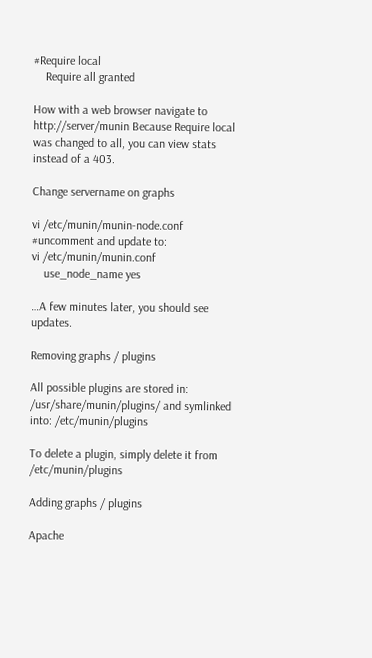#Require local
    Require all granted

How with a web browser navigate to http://server/munin Because Require local was changed to all, you can view stats instead of a 403.

Change servername on graphs

vi /etc/munin/munin-node.conf
#uncomment and update to:
vi /etc/munin/munin.conf
    use_node_name yes

…A few minutes later, you should see updates.

Removing graphs / plugins

All possible plugins are stored in: /usr/share/munin/plugins/ and symlinked into: /etc/munin/plugins

To delete a plugin, simply delete it from /etc/munin/plugins

Adding graphs / plugins

Apache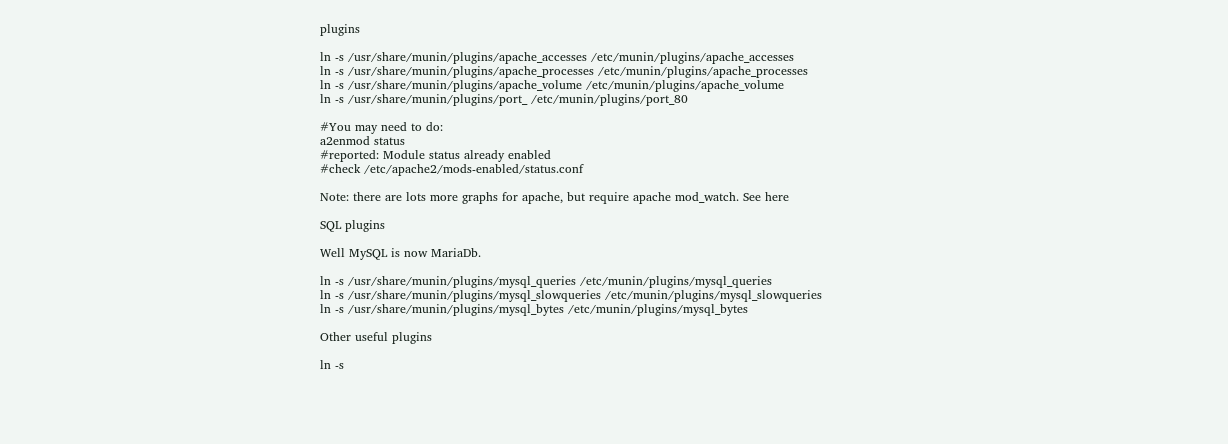plugins

ln -s /usr/share/munin/plugins/apache_accesses /etc/munin/plugins/apache_accesses
ln -s /usr/share/munin/plugins/apache_processes /etc/munin/plugins/apache_processes
ln -s /usr/share/munin/plugins/apache_volume /etc/munin/plugins/apache_volume
ln -s /usr/share/munin/plugins/port_ /etc/munin/plugins/port_80

#You may need to do:
a2enmod status
#reported: Module status already enabled
#check /etc/apache2/mods-enabled/status.conf

Note: there are lots more graphs for apache, but require apache mod_watch. See here

SQL plugins

Well MySQL is now MariaDb.

ln -s /usr/share/munin/plugins/mysql_queries /etc/munin/plugins/mysql_queries
ln -s /usr/share/munin/plugins/mysql_slowqueries /etc/munin/plugins/mysql_slowqueries
ln -s /usr/share/munin/plugins/mysql_bytes /etc/munin/plugins/mysql_bytes

Other useful plugins

ln -s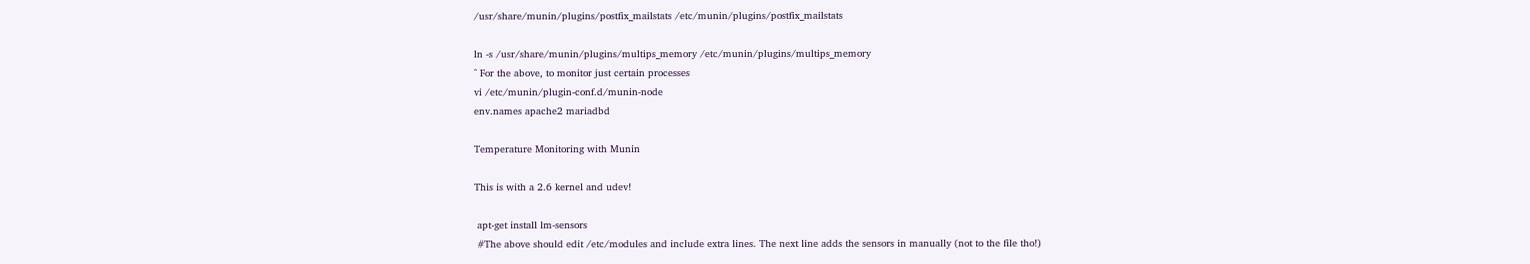/usr/share/munin/plugins/postfix_mailstats /etc/munin/plugins/postfix_mailstats

ln -s /usr/share/munin/plugins/multips_memory /etc/munin/plugins/multips_memory
^ For the above, to monitor just certain processes
vi /etc/munin/plugin-conf.d/munin-node
env.names apache2 mariadbd

Temperature Monitoring with Munin

This is with a 2.6 kernel and udev!

 apt-get install lm-sensors
 #The above should edit /etc/modules and include extra lines. The next line adds the sensors in manually (not to the file tho!)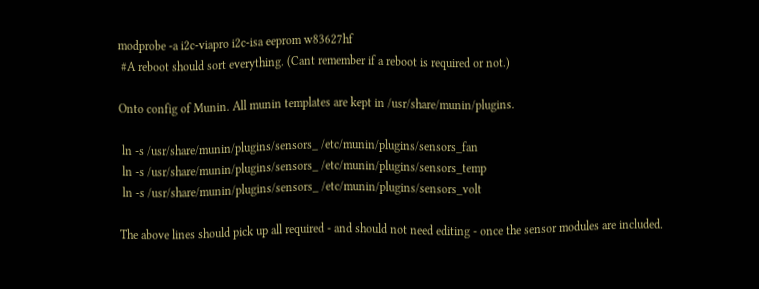modprobe -a i2c-viapro i2c-isa eeprom w83627hf
 #A reboot should sort everything. (Cant remember if a reboot is required or not.)

Onto config of Munin. All munin templates are kept in /usr/share/munin/plugins.

 ln -s /usr/share/munin/plugins/sensors_ /etc/munin/plugins/sensors_fan
 ln -s /usr/share/munin/plugins/sensors_ /etc/munin/plugins/sensors_temp
 ln -s /usr/share/munin/plugins/sensors_ /etc/munin/plugins/sensors_volt

The above lines should pick up all required - and should not need editing - once the sensor modules are included.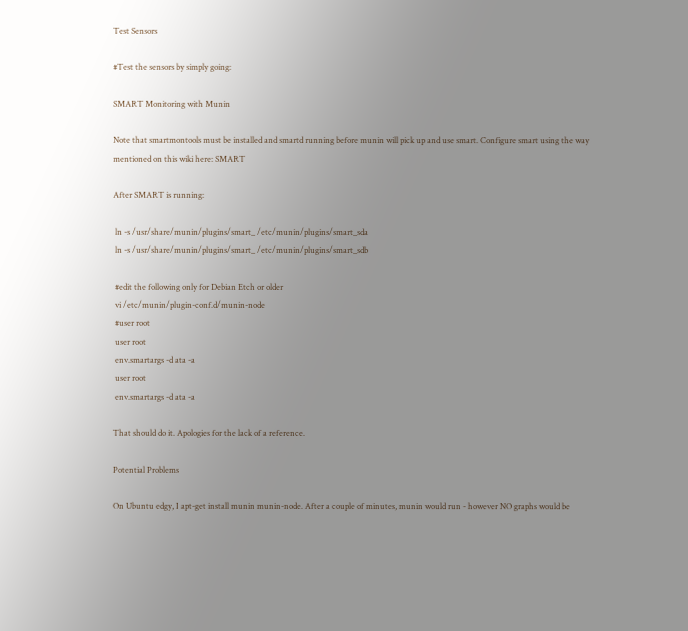Test Sensors

#Test the sensors by simply going:

SMART Monitoring with Munin

Note that smartmontools must be installed and smartd running before munin will pick up and use smart. Configure smart using the way mentioned on this wiki here: SMART

After SMART is running:

 ln -s /usr/share/munin/plugins/smart_ /etc/munin/plugins/smart_sda
 ln -s /usr/share/munin/plugins/smart_ /etc/munin/plugins/smart_sdb

 #edit the following only for Debian Etch or older
 vi /etc/munin/plugin-conf.d/munin-node
 #user root
 user root
 env.smartargs -d ata -a
 user root
 env.smartargs -d ata -a

That should do it. Apologies for the lack of a reference.

Potential Problems

On Ubuntu edgy, I apt-get install munin munin-node. After a couple of minutes, munin would run - however NO graphs would be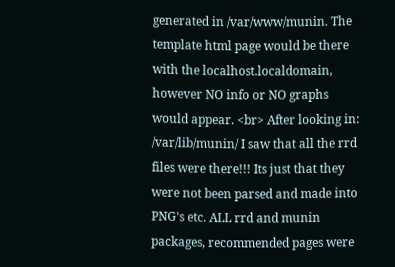generated in /var/www/munin. The template html page would be there with the localhost.localdomain, however NO info or NO graphs would appear. <br> After looking in: /var/lib/munin/ I saw that all the rrd files were there!!! Its just that they were not been parsed and made into PNG's etc. ALL rrd and munin packages, recommended pages were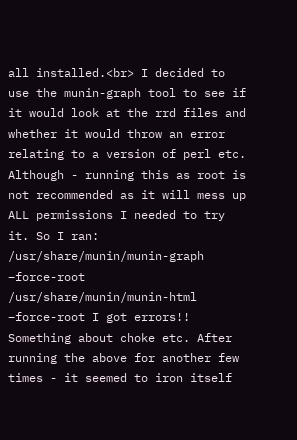all installed.<br> I decided to use the munin-graph tool to see if it would look at the rrd files and whether it would throw an error relating to a version of perl etc. Although - running this as root is not recommended as it will mess up ALL permissions I needed to try it. So I ran: /usr/share/munin/munin-graph –force-root /usr/share/munin/munin-html –force-root I got errors!! Something about choke etc. After running the above for another few times - it seemed to iron itself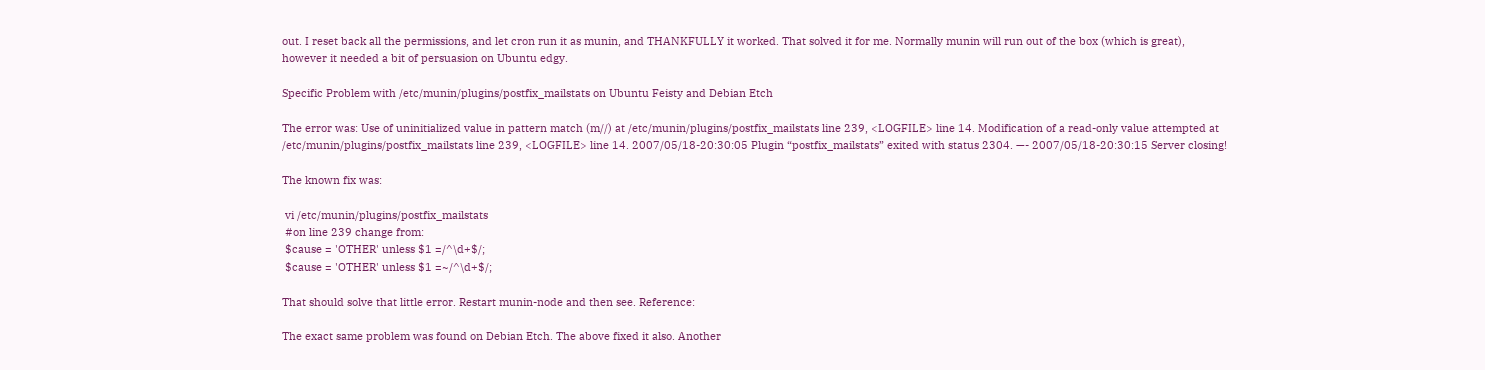out. I reset back all the permissions, and let cron run it as munin, and THANKFULLY it worked. That solved it for me. Normally munin will run out of the box (which is great), however it needed a bit of persuasion on Ubuntu edgy.

Specific Problem with /etc/munin/plugins/postfix_mailstats on Ubuntu Feisty and Debian Etch

The error was: Use of uninitialized value in pattern match (m//) at /etc/munin/plugins/postfix_mailstats line 239, <LOGFILE> line 14. Modification of a read-only value attempted at /etc/munin/plugins/postfix_mailstats line 239, <LOGFILE> line 14. 2007/05/18-20:30:05 Plugin “postfix_mailstats” exited with status 2304. —- 2007/05/18-20:30:15 Server closing!

The known fix was:

 vi /etc/munin/plugins/postfix_mailstats
 #on line 239 change from:
 $cause = 'OTHER' unless $1 =/^\d+$/;
 $cause = 'OTHER' unless $1 =~/^\d+$/;

That should solve that little error. Restart munin-node and then see. Reference:

The exact same problem was found on Debian Etch. The above fixed it also. Another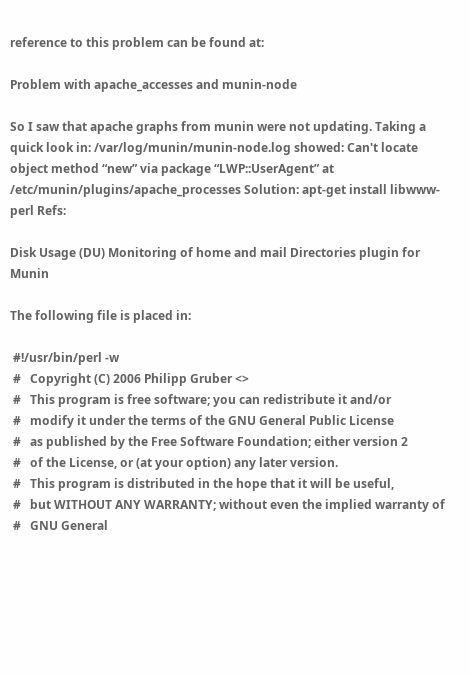reference to this problem can be found at:

Problem with apache_accesses and munin-node

So I saw that apache graphs from munin were not updating. Taking a quick look in: /var/log/munin/munin-node.log showed: Can't locate object method “new” via package “LWP::UserAgent” at /etc/munin/plugins/apache_processes Solution: apt-get install libwww-perl Refs:

Disk Usage (DU) Monitoring of home and mail Directories plugin for Munin

The following file is placed in:

 #!/usr/bin/perl -w
 #   Copyright (C) 2006 Philipp Gruber <>
 #   This program is free software; you can redistribute it and/or
 #   modify it under the terms of the GNU General Public License
 #   as published by the Free Software Foundation; either version 2
 #   of the License, or (at your option) any later version.
 #   This program is distributed in the hope that it will be useful,
 #   but WITHOUT ANY WARRANTY; without even the implied warranty of
 #   GNU General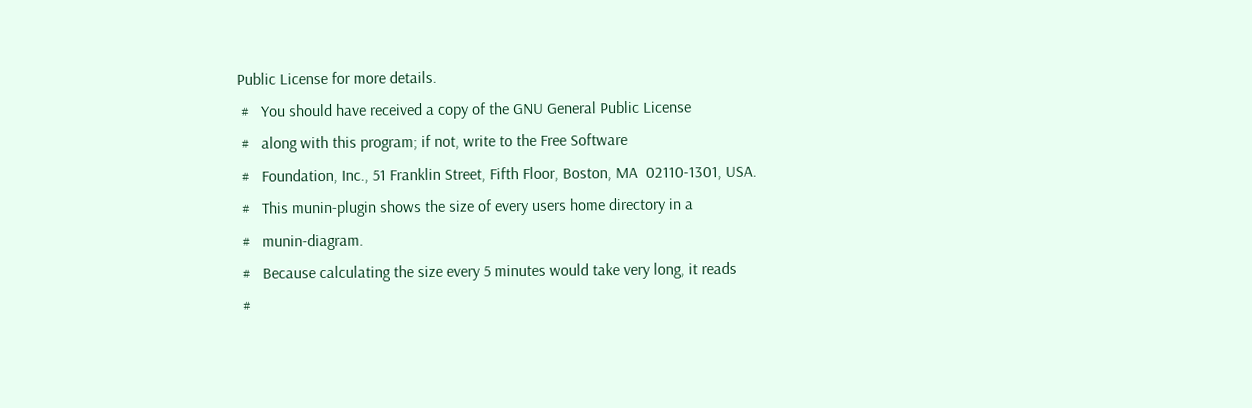Public License for more details.
 #   You should have received a copy of the GNU General Public License
 #   along with this program; if not, write to the Free Software
 #   Foundation, Inc., 51 Franklin Street, Fifth Floor, Boston, MA  02110-1301, USA.
 #   This munin-plugin shows the size of every users home directory in a
 #   munin-diagram.
 #   Because calculating the size every 5 minutes would take very long, it reads
 #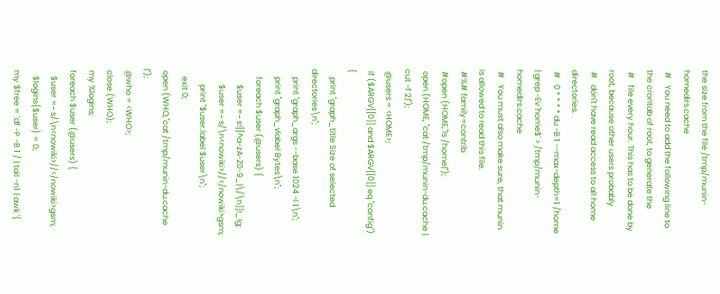the size from the file /tmp/munin-homedirs.cache
 #   You need to add the following line to the crontab of root, to generate the
 #   file every hour. This has to be done by root, because other users probably
 #   don't have read access to all home directories.
 #   0 * * * * du -B 1 --max-depth=1 /home | grep -Ev 'home$' > /tmp/munin-homedirs.cache
 #   You must also make sure, that munin is allowed to read this file.
 #%# family=contrib
 #open (HOME,"ls /home|");
 open (HOME, "cat /tmp/munin-du.cache | cut -f 2|");
 @users = <HOME>;
 if ($ARGV[[0]] and $ARGV[[0]] eq "config") {
    print "graph_title Size of selected directories\n";
    print "graph_args --base 1024 -l 1\n";
    print "graph_vlabel Bytes\n";
    foreach $user (@users) {
        $user =~ s![[^a-zA-Z0-9_|\/\n]]!_!g;
        $user =~ s/\n<nowiki>//</nowiki>gsm;
        print "$user.label $user\n";
    exit 0;
 open (WHO,"cat /tmp/munin-du.cache |");
 @who = <WHO>;
 close (WHO);
 my %logins;
 foreach $user (@users) {
    $user =~ s/\n<nowiki>//</nowiki>gsm;
    $logins{$user} = 0;
 my $free = `df -P -B 1 / | tail -n1 | awk '{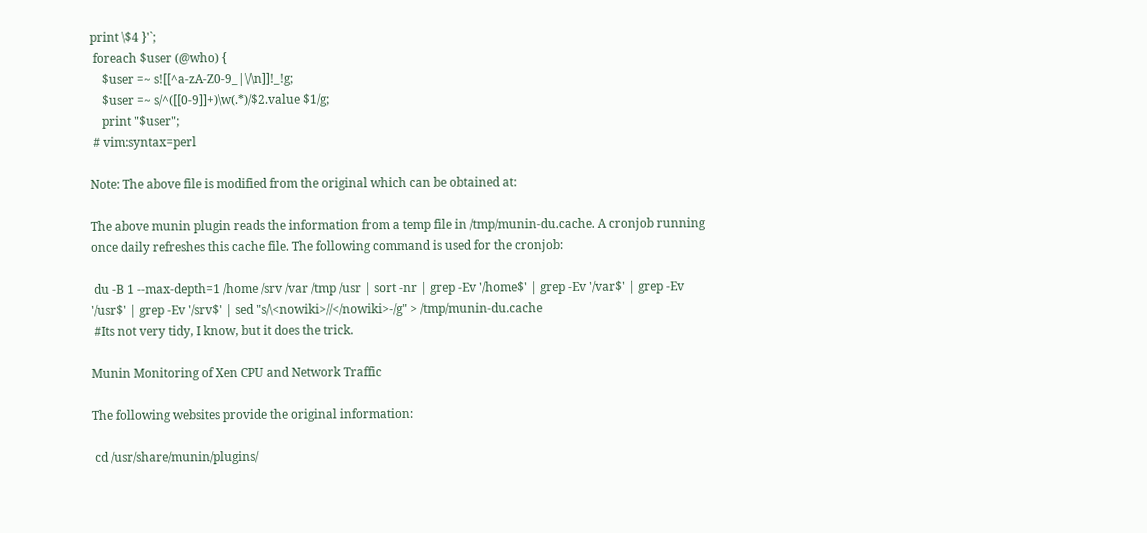print \$4 }'`;
 foreach $user (@who) {
    $user =~ s![[^a-zA-Z0-9_|\/\n]]!_!g;
    $user =~ s/^([[0-9]]+)\w(.*)/$2.value $1/g;
    print "$user";
 # vim:syntax=perl

Note: The above file is modified from the original which can be obtained at:

The above munin plugin reads the information from a temp file in /tmp/munin-du.cache. A cronjob running once daily refreshes this cache file. The following command is used for the cronjob:

 du -B 1 --max-depth=1 /home /srv /var /tmp /usr | sort -nr | grep -Ev '/home$' | grep -Ev '/var$' | grep -Ev '/usr$' | grep -Ev '/srv$' | sed "s/\<nowiki>//</nowiki>-/g" > /tmp/munin-du.cache
 #Its not very tidy, I know, but it does the trick.

Munin Monitoring of Xen CPU and Network Traffic

The following websites provide the original information:

 cd /usr/share/munin/plugins/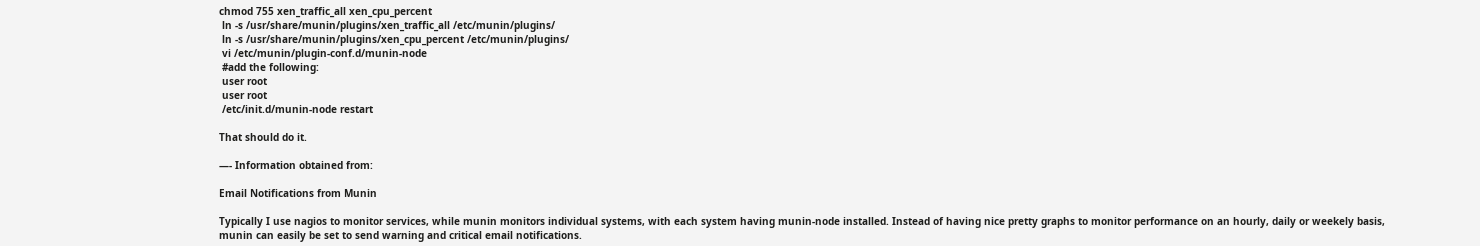chmod 755 xen_traffic_all xen_cpu_percent
 ln -s /usr/share/munin/plugins/xen_traffic_all /etc/munin/plugins/
 ln -s /usr/share/munin/plugins/xen_cpu_percent /etc/munin/plugins/
 vi /etc/munin/plugin-conf.d/munin-node
 #add the following:
 user root
 user root
 /etc/init.d/munin-node restart

That should do it.

—- Information obtained from:

Email Notifications from Munin

Typically I use nagios to monitor services, while munin monitors individual systems, with each system having munin-node installed. Instead of having nice pretty graphs to monitor performance on an hourly, daily or weekely basis, munin can easily be set to send warning and critical email notifications.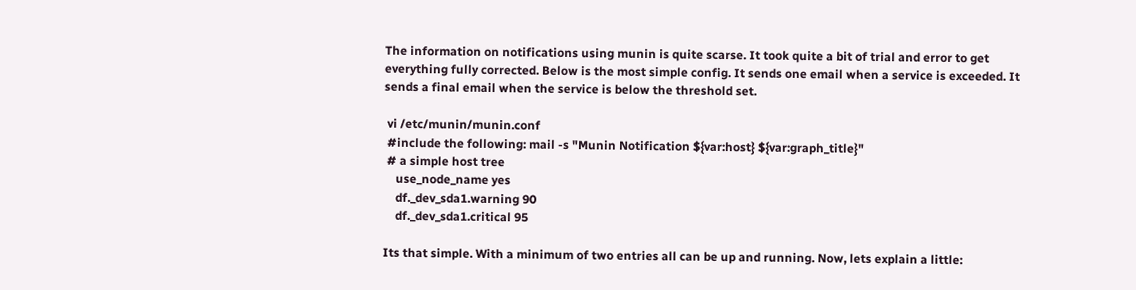The information on notifications using munin is quite scarse. It took quite a bit of trial and error to get everything fully corrected. Below is the most simple config. It sends one email when a service is exceeded. It sends a final email when the service is below the threshold set.

 vi /etc/munin/munin.conf
 #include the following: mail -s "Munin Notification ${var:host} ${var:graph_title}"
 # a simple host tree
    use_node_name yes
    df._dev_sda1.warning 90
    df._dev_sda1.critical 95

Its that simple. With a minimum of two entries all can be up and running. Now, lets explain a little: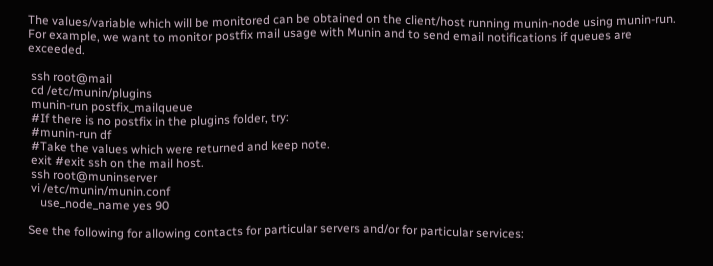The values/variable which will be monitored can be obtained on the client/host running munin-node using munin-run. For example, we want to monitor postfix mail usage with Munin and to send email notifications if queues are exceeded.

 ssh root@mail
 cd /etc/munin/plugins
 munin-run postfix_mailqueue
 #If there is no postfix in the plugins folder, try:
 #munin-run df
 #Take the values which were returned and keep note.
 exit #exit ssh on the mail host.
 ssh root@muninserver
 vi /etc/munin/munin.conf
    use_node_name yes 90

See the following for allowing contacts for particular servers and/or for particular services: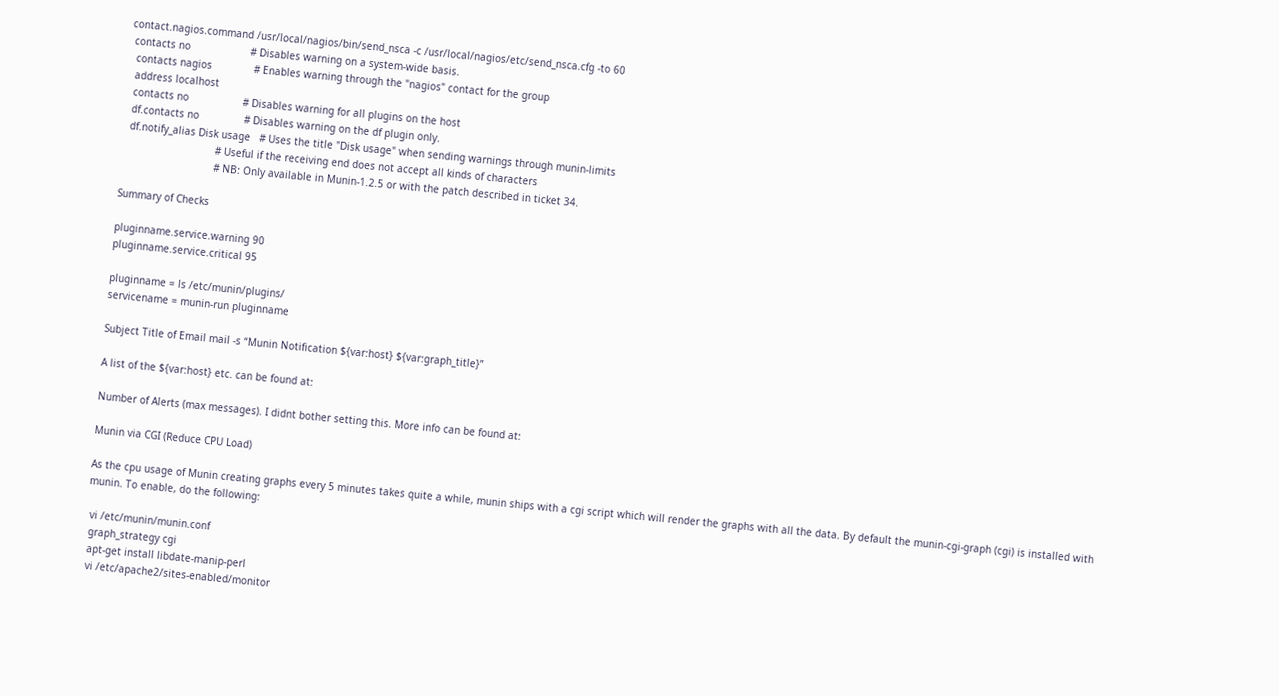contact.nagios.command /usr/local/nagios/bin/send_nsca -c /usr/local/nagios/etc/send_nsca.cfg -to 60
 contacts no                    # Disables warning on a system-wide basis.
  contacts nagios              # Enables warning through the "nagios" contact for the group
  address localhost
  contacts no                  # Disables warning for all plugins on the host
  df.contacts no               # Disables warning on the df plugin only.
  df.notify_alias Disk usage   # Uses the title "Disk usage" when sending warnings through munin-limits
                               # Useful if the receiving end does not accept all kinds of characters
                               # NB: Only available in Munin-1.2.5 or with the patch described in ticket 34.

Summary of Checks

pluginname.service.warning 90
pluginname.service.critical 95

pluginname = ls /etc/munin/plugins/
servicename = munin-run pluginname

Subject Title of Email mail -s “Munin Notification ${var:host} ${var:graph_title}”

A list of the ${var:host} etc. can be found at:

Number of Alerts (max messages). I didnt bother setting this. More info can be found at:

Munin via CGI (Reduce CPU Load)

As the cpu usage of Munin creating graphs every 5 minutes takes quite a while, munin ships with a cgi script which will render the graphs with all the data. By default the munin-cgi-graph (cgi) is installed with munin. To enable, do the following:

 vi /etc/munin/munin.conf
 graph_strategy cgi
 apt-get install libdate-manip-perl
 vi /etc/apache2/sites-enabled/monitor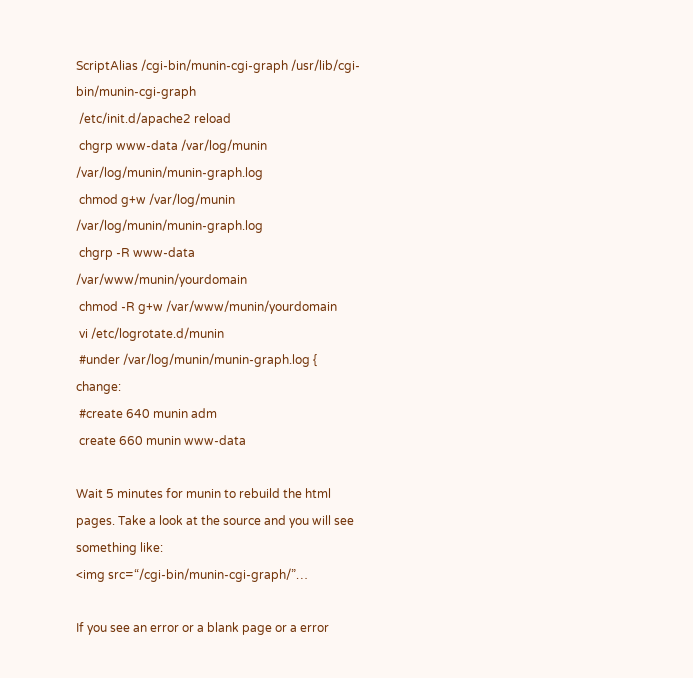ScriptAlias /cgi-bin/munin-cgi-graph /usr/lib/cgi-bin/munin-cgi-graph
 /etc/init.d/apache2 reload
 chgrp www-data /var/log/munin /var/log/munin/munin-graph.log
 chmod g+w /var/log/munin /var/log/munin/munin-graph.log
 chgrp -R www-data /var/www/munin/yourdomain
 chmod -R g+w /var/www/munin/yourdomain
 vi /etc/logrotate.d/munin
 #under /var/log/munin/munin-graph.log { change:
 #create 640 munin adm
 create 660 munin www-data

Wait 5 minutes for munin to rebuild the html pages. Take a look at the source and you will see something like:
<img src=“/cgi-bin/munin-cgi-graph/”…

If you see an error or a blank page or a error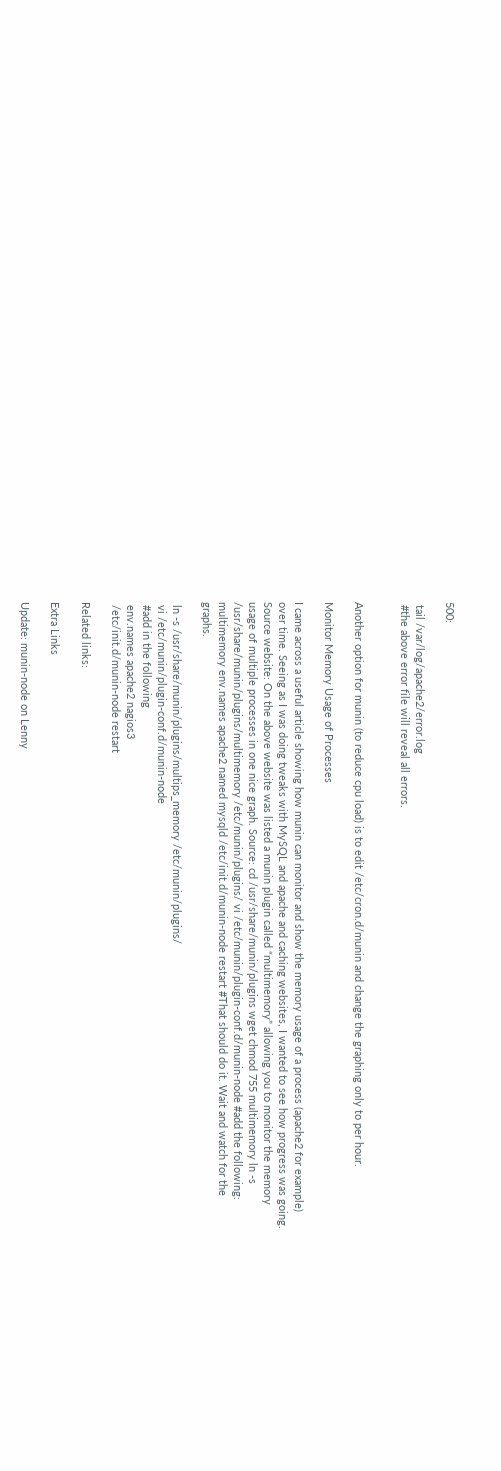500:

 tail /var/log/apache2/error.log
 #the above error file will reveal all errors.


Another option for munin (to reduce cpu load) is to edit /etc/cron.d/munin and change the graphing only to per hour.

Monitor Memory Usage of Processes

I came across a useful article showing how munin can monitor and show the memory usage of a process (apache2 for example) over time. Seeing as I was doing tweaks with MySQL and apache and caching websites, I wanted to see how progress was going. Source website: On the above website was listed a munin plugin called “multimemory” allowing you to monitor the memory usage of multiple processes in one nice graph. Source: cd /usr/share/munin/plugins wget chmod 755 multimemory ln -s /usr/share/munin/plugins/multimemory /etc/munin/plugins/ vi /etc/munin/plugin-conf.d/munin-node #add the following: multimemory env.names apache2 named mysqld /etc/init.d/munin-node restart #That should do it. Wait and watch for the graphs.

 ln -s /usr/share/munin/plugins/multips_memory /etc/munin/plugins/
 vi /etc/munin/plugin-conf.d/munin-node
 #add in the following
 env.names apache2 nagios3
 /etc/init.d/munin-node restart

Related links:

Extra Links

Update: munin-node on Lenny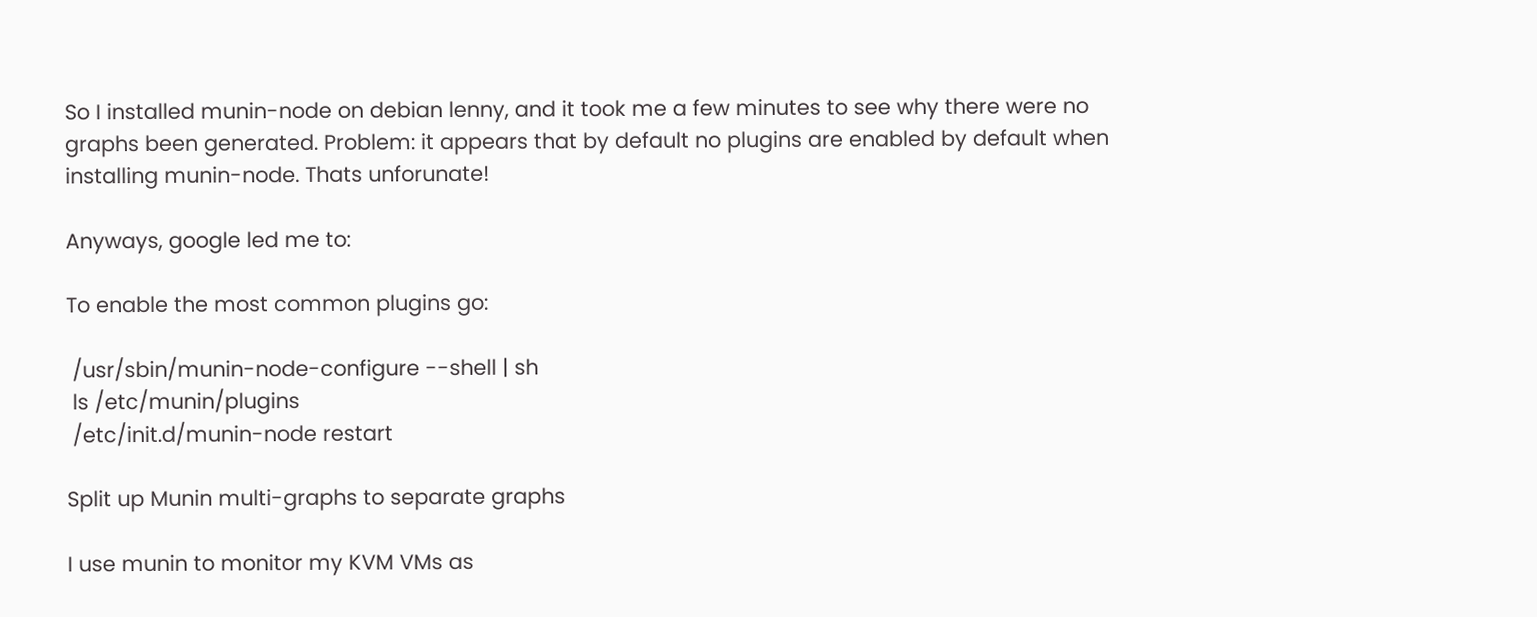So I installed munin-node on debian lenny, and it took me a few minutes to see why there were no graphs been generated. Problem: it appears that by default no plugins are enabled by default when installing munin-node. Thats unforunate!

Anyways, google led me to:

To enable the most common plugins go:

 /usr/sbin/munin-node-configure --shell | sh
 ls /etc/munin/plugins
 /etc/init.d/munin-node restart

Split up Munin multi-graphs to separate graphs

I use munin to monitor my KVM VMs as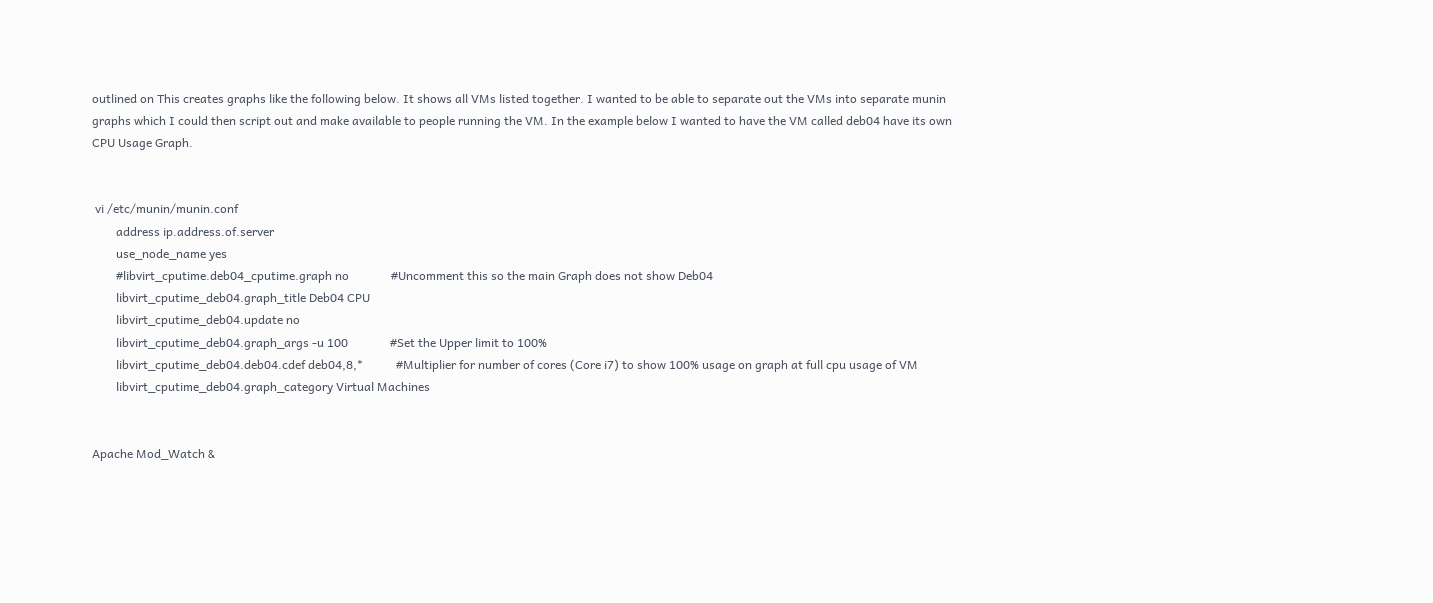outlined on This creates graphs like the following below. It shows all VMs listed together. I wanted to be able to separate out the VMs into separate munin graphs which I could then script out and make available to people running the VM. In the example below I wanted to have the VM called deb04 have its own CPU Usage Graph.


 vi /etc/munin/munin.conf
        address ip.address.of.server
        use_node_name yes
        #libvirt_cputime.deb04_cputime.graph no              #Uncomment this so the main Graph does not show Deb04
        libvirt_cputime_deb04.graph_title Deb04 CPU
        libvirt_cputime_deb04.update no
        libvirt_cputime_deb04.graph_args -u 100              #Set the Upper limit to 100%
        libvirt_cputime_deb04.deb04.cdef deb04,8,*           #Multiplier for number of cores (Core i7) to show 100% usage on graph at full cpu usage of VM
        libvirt_cputime_deb04.graph_category Virtual Machines


Apache Mod_Watch &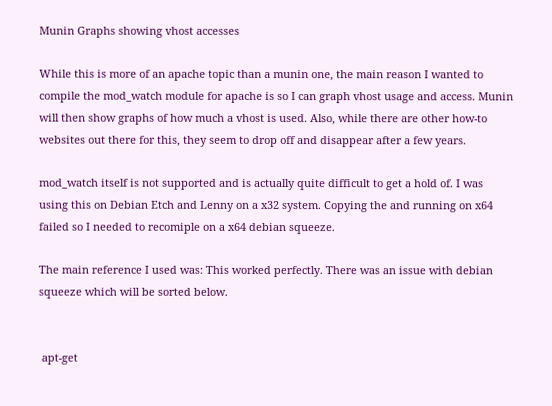Munin Graphs showing vhost accesses

While this is more of an apache topic than a munin one, the main reason I wanted to compile the mod_watch module for apache is so I can graph vhost usage and access. Munin will then show graphs of how much a vhost is used. Also, while there are other how-to websites out there for this, they seem to drop off and disappear after a few years.

mod_watch itself is not supported and is actually quite difficult to get a hold of. I was using this on Debian Etch and Lenny on a x32 system. Copying the and running on x64 failed so I needed to recomiple on a x64 debian squeeze.

The main reference I used was: This worked perfectly. There was an issue with debian squeeze which will be sorted below.


 apt-get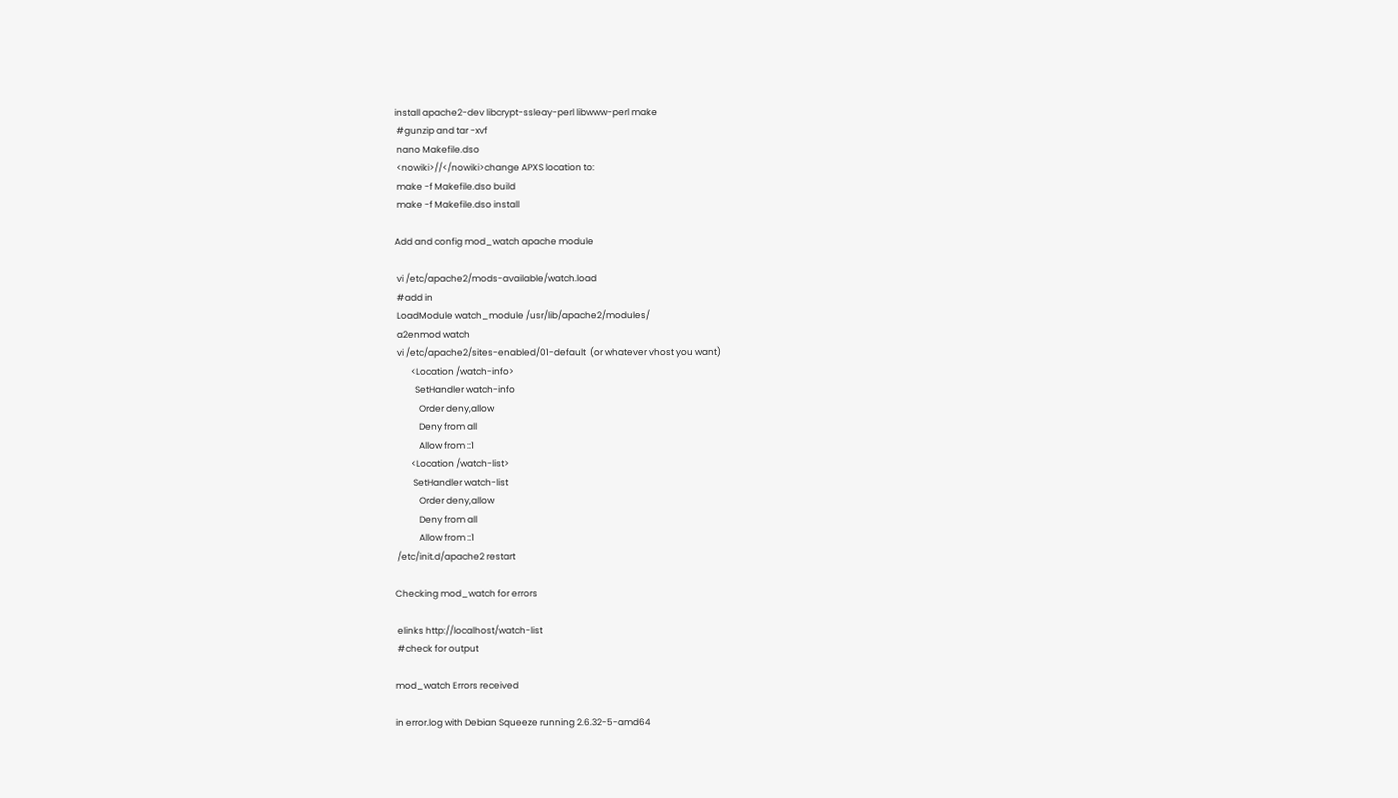install apache2-dev libcrypt-ssleay-perl libwww-perl make
 #gunzip and tar -xvf
 nano Makefile.dso
 <nowiki>//</nowiki>change APXS location to:
 make -f Makefile.dso build
 make -f Makefile.dso install

Add and config mod_watch apache module

 vi /etc/apache2/mods-available/watch.load
 #add in
 LoadModule watch_module /usr/lib/apache2/modules/
 a2enmod watch
 vi /etc/apache2/sites-enabled/01-default  (or whatever vhost you want)
        <Location /watch-info>
          SetHandler watch-info
            Order deny,allow
            Deny from all
            Allow from ::1
        <Location /watch-list>
         SetHandler watch-list
            Order deny,allow
            Deny from all
            Allow from ::1
 /etc/init.d/apache2 restart

Checking mod_watch for errors

 elinks http://localhost/watch-list
 #check for output

mod_watch Errors received

in error.log with Debian Squeeze running 2.6.32-5-amd64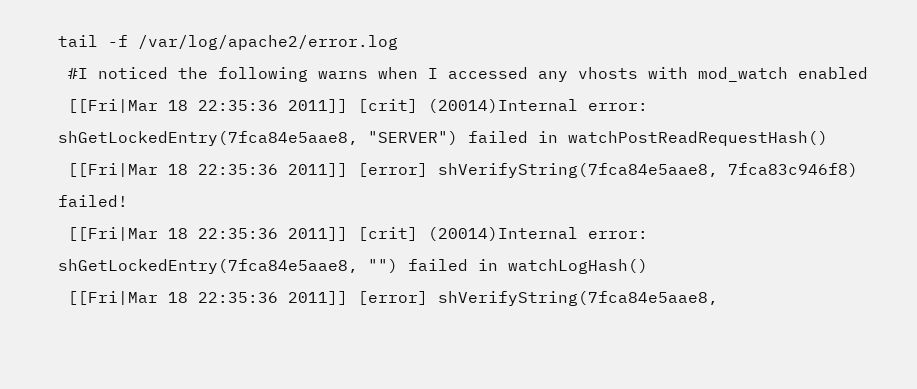tail -f /var/log/apache2/error.log
 #I noticed the following warns when I accessed any vhosts with mod_watch enabled
 [[Fri|Mar 18 22:35:36 2011]] [crit] (20014)Internal error: shGetLockedEntry(7fca84e5aae8, "SERVER") failed in watchPostReadRequestHash()
 [[Fri|Mar 18 22:35:36 2011]] [error] shVerifyString(7fca84e5aae8, 7fca83c946f8) failed!
 [[Fri|Mar 18 22:35:36 2011]] [crit] (20014)Internal error: shGetLockedEntry(7fca84e5aae8, "") failed in watchLogHash()
 [[Fri|Mar 18 22:35:36 2011]] [error] shVerifyString(7fca84e5aae8,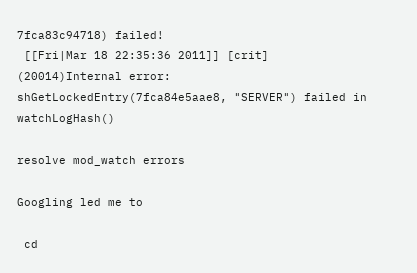7fca83c94718) failed!
 [[Fri|Mar 18 22:35:36 2011]] [crit] (20014)Internal error: shGetLockedEntry(7fca84e5aae8, "SERVER") failed in watchLogHash()

resolve mod_watch errors

Googling led me to

 cd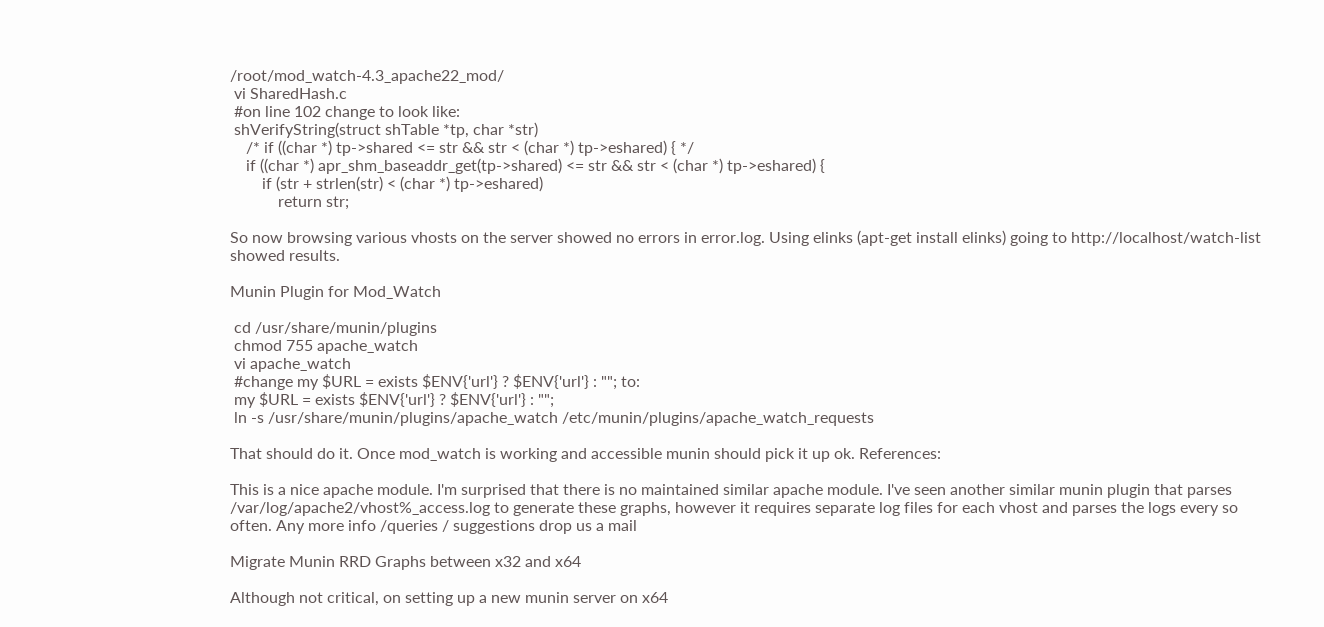/root/mod_watch-4.3_apache22_mod/
 vi SharedHash.c
 #on line 102 change to look like:
 shVerifyString(struct shTable *tp, char *str)
    /* if ((char *) tp->shared <= str && str < (char *) tp->eshared) { */
    if ((char *) apr_shm_baseaddr_get(tp->shared) <= str && str < (char *) tp->eshared) {
        if (str + strlen(str) < (char *) tp->eshared)
            return str;

So now browsing various vhosts on the server showed no errors in error.log. Using elinks (apt-get install elinks) going to http://localhost/watch-list showed results.

Munin Plugin for Mod_Watch

 cd /usr/share/munin/plugins
 chmod 755 apache_watch
 vi apache_watch
 #change my $URL = exists $ENV{'url'} ? $ENV{'url'} : ""; to:
 my $URL = exists $ENV{'url'} ? $ENV{'url'} : "";
 ln -s /usr/share/munin/plugins/apache_watch /etc/munin/plugins/apache_watch_requests

That should do it. Once mod_watch is working and accessible munin should pick it up ok. References:

This is a nice apache module. I'm surprised that there is no maintained similar apache module. I've seen another similar munin plugin that parses /var/log/apache2/vhost%_access.log to generate these graphs, however it requires separate log files for each vhost and parses the logs every so often. Any more info /queries / suggestions drop us a mail

Migrate Munin RRD Graphs between x32 and x64

Although not critical, on setting up a new munin server on x64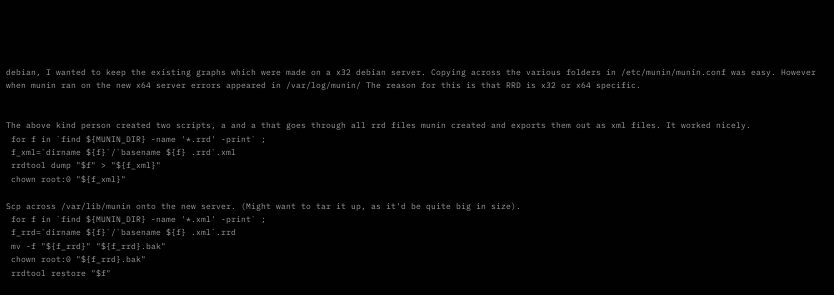debian, I wanted to keep the existing graphs which were made on a x32 debian server. Copying across the various folders in /etc/munin/munin.conf was easy. However when munin ran on the new x64 server errors appeared in /var/log/munin/ The reason for this is that RRD is x32 or x64 specific.


The above kind person created two scripts, a and a that goes through all rrd files munin created and exports them out as xml files. It worked nicely.
 for f in `find ${MUNIN_DIR} -name '*.rrd' -print` ;
 f_xml=`dirname ${f}`/`basename ${f} .rrd`.xml
 rrdtool dump "$f" > "${f_xml}"
 chown root:0 "${f_xml}"

Scp across /var/lib/munin onto the new server. (Might want to tar it up, as it'd be quite big in size).
 for f in `find ${MUNIN_DIR} -name '*.xml' -print` ;
 f_rrd=`dirname ${f}`/`basename ${f} .xml`.rrd
 mv -f "${f_rrd}" "${f_rrd}.bak"
 chown root:0 "${f_rrd}.bak"
 rrdtool restore "$f"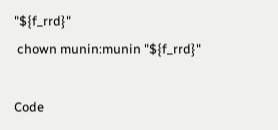"${f_rrd}"
 chown munin:munin "${f_rrd}"

Code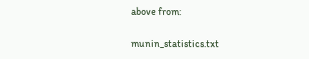above from:

munin_statistics.txt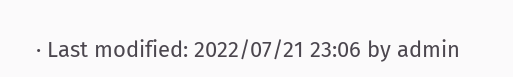· Last modified: 2022/07/21 23:06 by admin